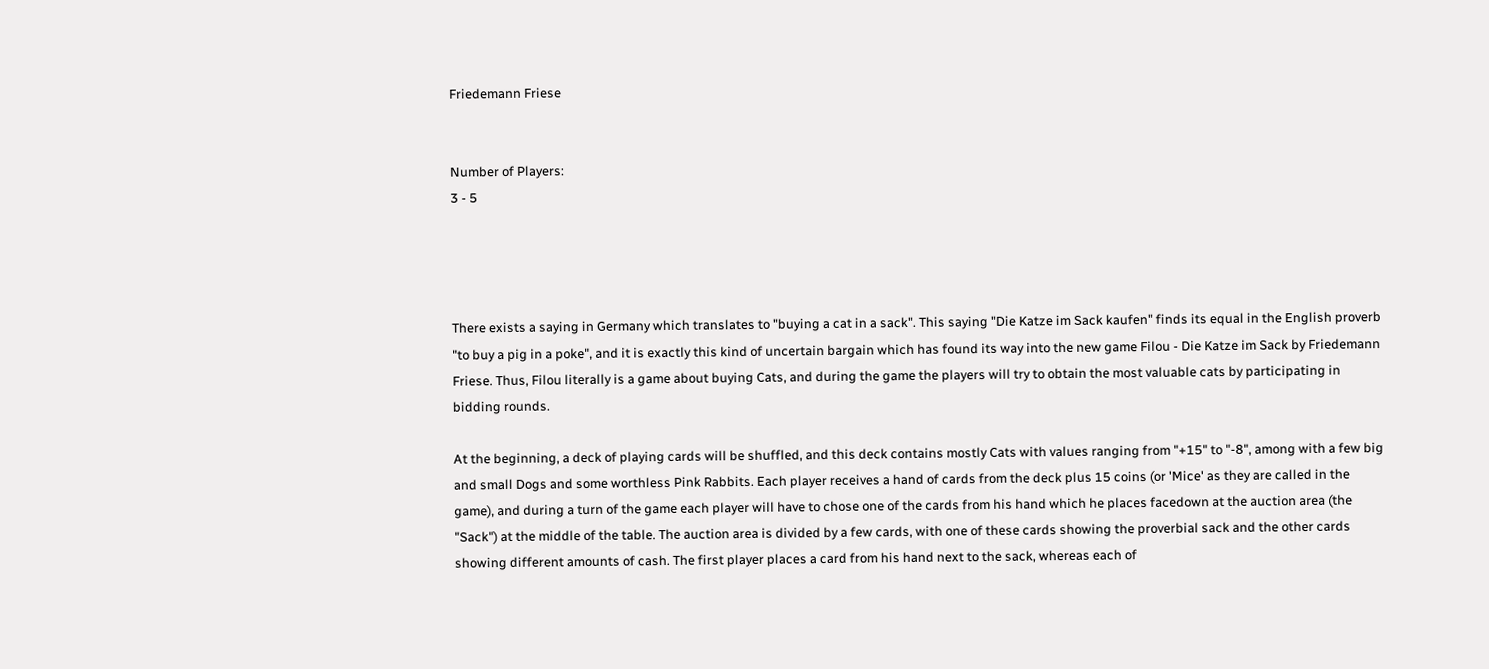Friedemann Friese


Number of Players:
3 - 5




There exists a saying in Germany which translates to "buying a cat in a sack". This saying "Die Katze im Sack kaufen" finds its equal in the English proverb "to buy a pig in a poke", and it is exactly this kind of uncertain bargain which has found its way into the new game Filou - Die Katze im Sack by Friedemann Friese. Thus, Filou literally is a game about buying Cats, and during the game the players will try to obtain the most valuable cats by participating in bidding rounds.

At the beginning, a deck of playing cards will be shuffled, and this deck contains mostly Cats with values ranging from "+15" to "-8", among with a few big and small Dogs and some worthless Pink Rabbits. Each player receives a hand of cards from the deck plus 15 coins (or 'Mice' as they are called in the game), and during a turn of the game each player will have to chose one of the cards from his hand which he places facedown at the auction area (the "Sack") at the middle of the table. The auction area is divided by a few cards, with one of these cards showing the proverbial sack and the other cards showing different amounts of cash. The first player places a card from his hand next to the sack, whereas each of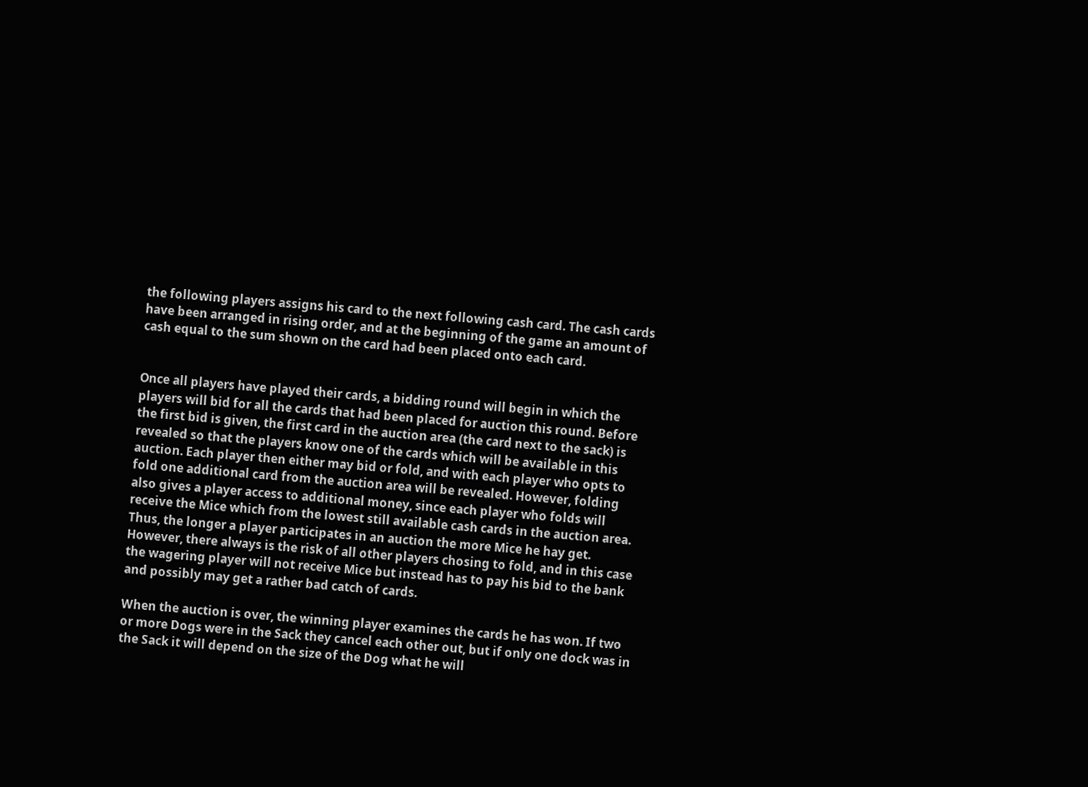the following players assigns his card to the next following cash card. The cash cards have been arranged in rising order, and at the beginning of the game an amount of cash equal to the sum shown on the card had been placed onto each card.


Once all players have played their cards, a bidding round will begin in which the players will bid for all the cards that had been placed for auction this round. Before the first bid is given, the first card in the auction area (the card next to the sack) is revealed so that the players know one of the cards which will be available in this auction. Each player then either may bid or fold, and with each player who opts to fold one additional card from the auction area will be revealed. However, folding also gives a player access to additional money, since each player who folds will receive the Mice which from the lowest still available cash cards in the auction area. Thus, the longer a player participates in an auction the more Mice he hay get. However, there always is the risk of all other players chosing to fold, and in this case the wagering player will not receive Mice but instead has to pay his bid to the bank and possibly may get a rather bad catch of cards.

When the auction is over, the winning player examines the cards he has won. If two or more Dogs were in the Sack they cancel each other out, but if only one dock was in the Sack it will depend on the size of the Dog what he will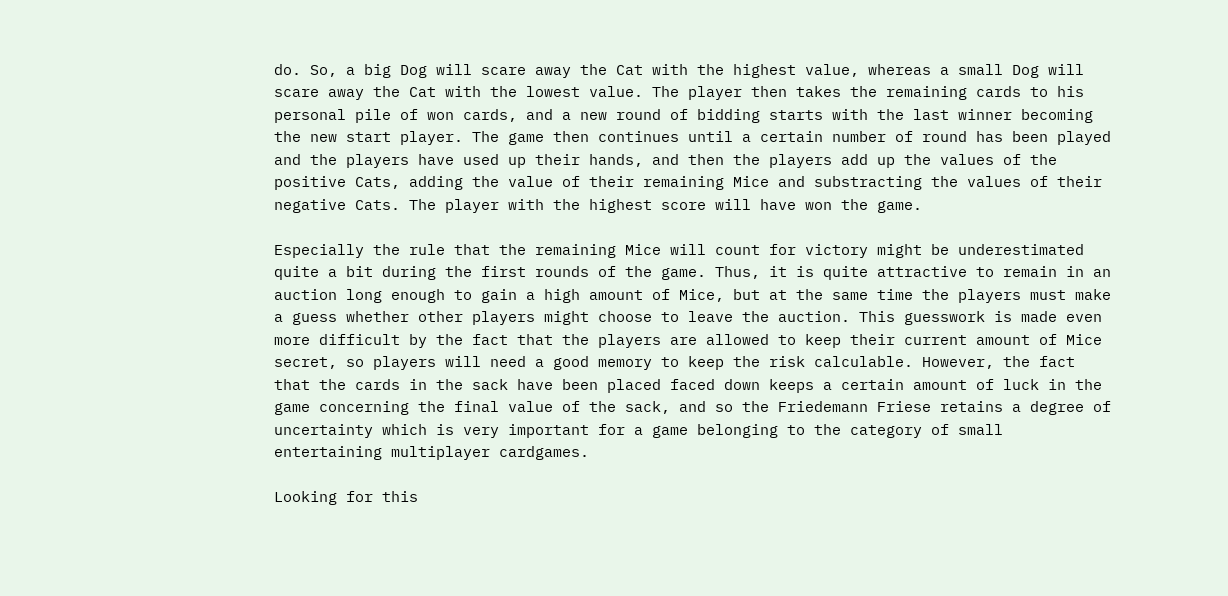do. So, a big Dog will scare away the Cat with the highest value, whereas a small Dog will scare away the Cat with the lowest value. The player then takes the remaining cards to his personal pile of won cards, and a new round of bidding starts with the last winner becoming the new start player. The game then continues until a certain number of round has been played and the players have used up their hands, and then the players add up the values of the positive Cats, adding the value of their remaining Mice and substracting the values of their negative Cats. The player with the highest score will have won the game.

Especially the rule that the remaining Mice will count for victory might be underestimated quite a bit during the first rounds of the game. Thus, it is quite attractive to remain in an auction long enough to gain a high amount of Mice, but at the same time the players must make a guess whether other players might choose to leave the auction. This guesswork is made even more difficult by the fact that the players are allowed to keep their current amount of Mice secret, so players will need a good memory to keep the risk calculable. However, the fact that the cards in the sack have been placed faced down keeps a certain amount of luck in the game concerning the final value of the sack, and so the Friedemann Friese retains a degree of uncertainty which is very important for a game belonging to the category of small entertaining multiplayer cardgames.

Looking for this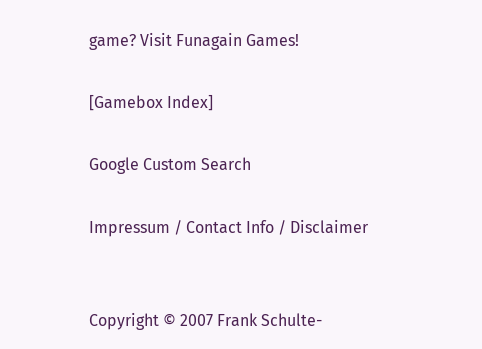game? Visit Funagain Games!

[Gamebox Index]

Google Custom Search

Impressum / Contact Info / Disclaimer


Copyright © 2007 Frank Schulte-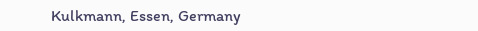Kulkmann, Essen, Germany